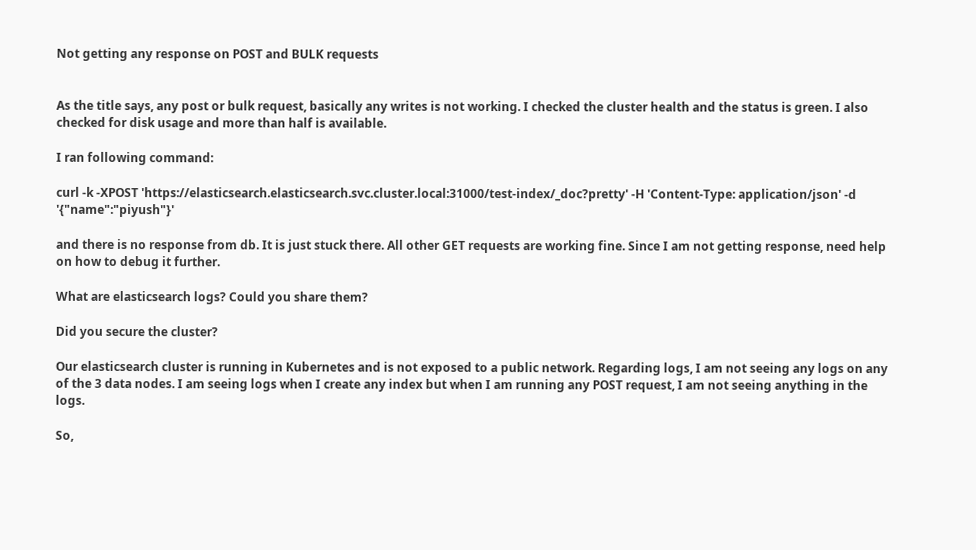Not getting any response on POST and BULK requests


As the title says, any post or bulk request, basically any writes is not working. I checked the cluster health and the status is green. I also checked for disk usage and more than half is available.

I ran following command:

curl -k -XPOST 'https://elasticsearch.elasticsearch.svc.cluster.local:31000/test-index/_doc?pretty' -H 'Content-Type: application/json' -d '{"name":"piyush"}'

and there is no response from db. It is just stuck there. All other GET requests are working fine. Since I am not getting response, need help on how to debug it further.

What are elasticsearch logs? Could you share them?

Did you secure the cluster?

Our elasticsearch cluster is running in Kubernetes and is not exposed to a public network. Regarding logs, I am not seeing any logs on any of the 3 data nodes. I am seeing logs when I create any index but when I am running any POST request, I am not seeing anything in the logs.

So,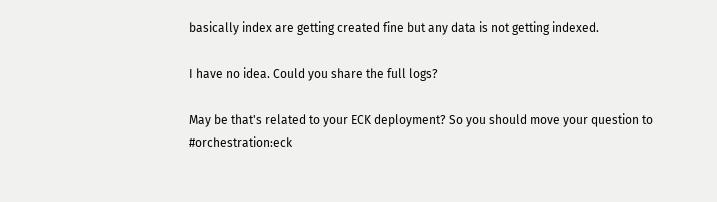basically index are getting created fine but any data is not getting indexed.

I have no idea. Could you share the full logs?

May be that's related to your ECK deployment? So you should move your question to #orchestration:eck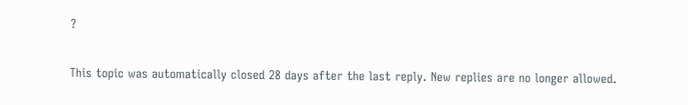?

This topic was automatically closed 28 days after the last reply. New replies are no longer allowed.